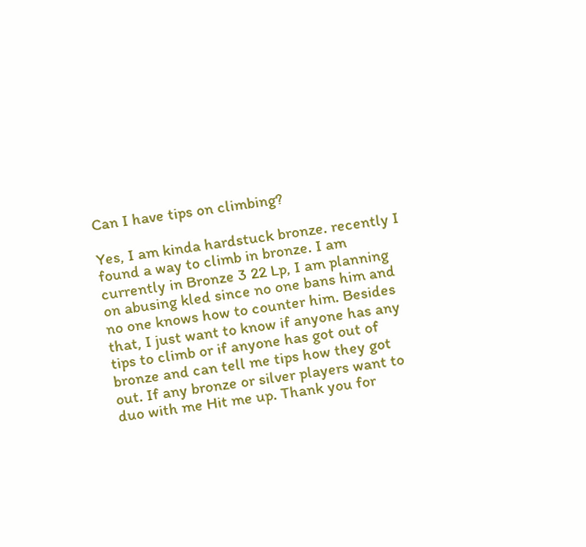Can I have tips on climbing?

Yes, I am kinda hardstuck bronze. recently I found a way to climb in bronze. I am currently in Bronze 3 22 Lp, I am planning on abusing kled since no one bans him and no one knows how to counter him. Besides that, I just want to know if anyone has any tips to climb or if anyone has got out of bronze and can tell me tips how they got out. If any bronze or silver players want to duo with me Hit me up. Thank you for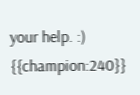your help. :) {{champion:240}}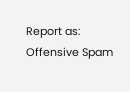Report as:
Offensive Spam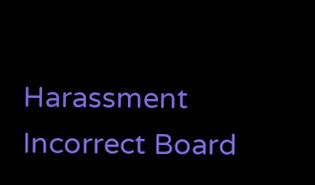Harassment Incorrect Board